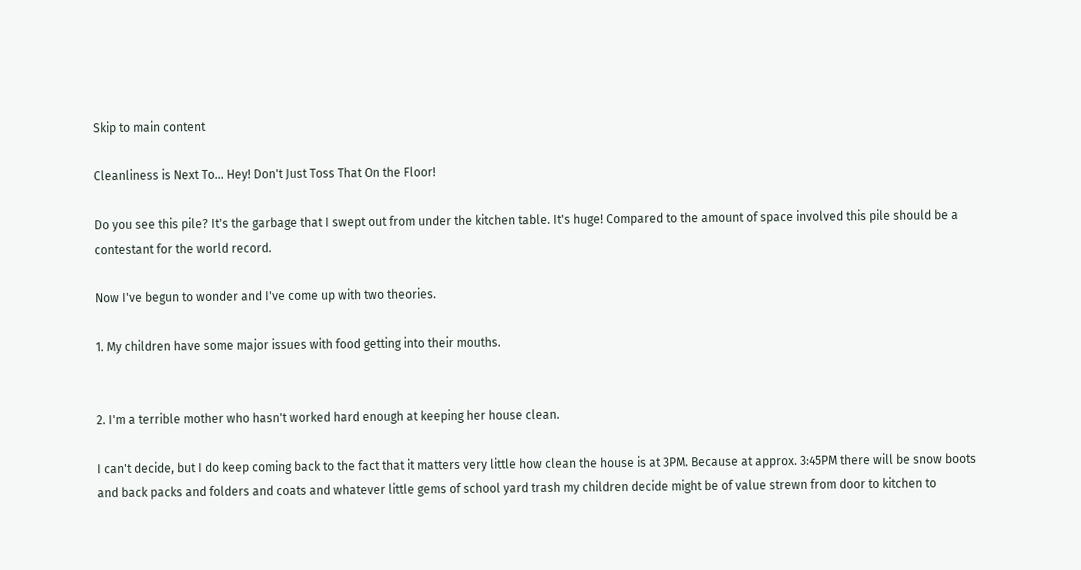Skip to main content

Cleanliness is Next To... Hey! Don't Just Toss That On the Floor!

Do you see this pile? It's the garbage that I swept out from under the kitchen table. It's huge! Compared to the amount of space involved this pile should be a contestant for the world record.

Now I've begun to wonder and I've come up with two theories.

1. My children have some major issues with food getting into their mouths.


2. I'm a terrible mother who hasn't worked hard enough at keeping her house clean.

I can't decide, but I do keep coming back to the fact that it matters very little how clean the house is at 3PM. Because at approx. 3:45PM there will be snow boots and back packs and folders and coats and whatever little gems of school yard trash my children decide might be of value strewn from door to kitchen to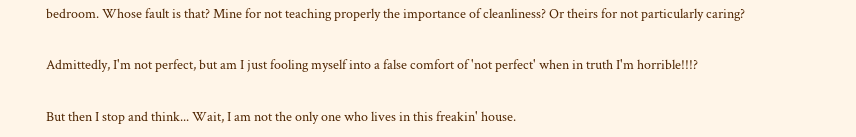bedroom. Whose fault is that? Mine for not teaching properly the importance of cleanliness? Or theirs for not particularly caring?

Admittedly, I'm not perfect, but am I just fooling myself into a false comfort of 'not perfect' when in truth I'm horrible!!!?

But then I stop and think... Wait, I am not the only one who lives in this freakin' house.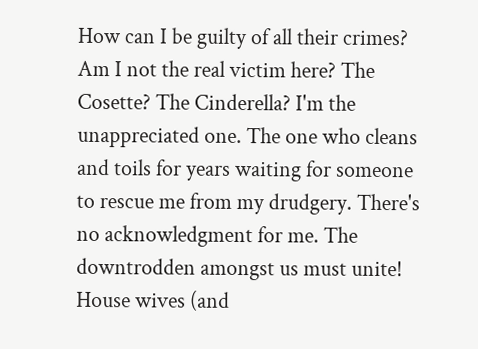How can I be guilty of all their crimes? Am I not the real victim here? The Cosette? The Cinderella? I'm the unappreciated one. The one who cleans and toils for years waiting for someone to rescue me from my drudgery. There's no acknowledgment for me. The downtrodden amongst us must unite! House wives (and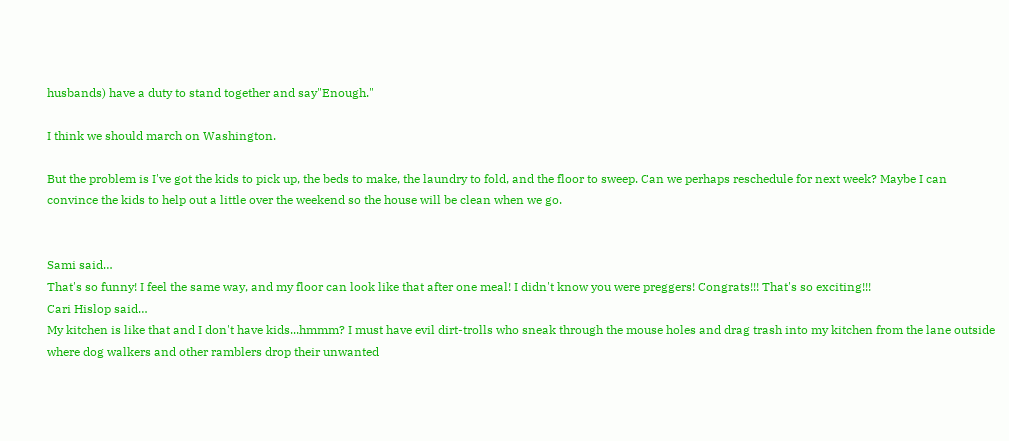husbands) have a duty to stand together and say"Enough."

I think we should march on Washington.

But the problem is I've got the kids to pick up, the beds to make, the laundry to fold, and the floor to sweep. Can we perhaps reschedule for next week? Maybe I can convince the kids to help out a little over the weekend so the house will be clean when we go.


Sami said…
That's so funny! I feel the same way, and my floor can look like that after one meal! I didn't know you were preggers! Congrats!!! That's so exciting!!!
Cari Hislop said…
My kitchen is like that and I don't have kids...hmmm? I must have evil dirt-trolls who sneak through the mouse holes and drag trash into my kitchen from the lane outside where dog walkers and other ramblers drop their unwanted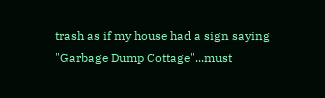trash as if my house had a sign saying "Garbage Dump Cottage"...must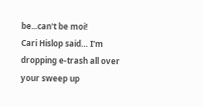be...can't be moi!
Cari Hislop said… I'm dropping e-trash all over your sweep up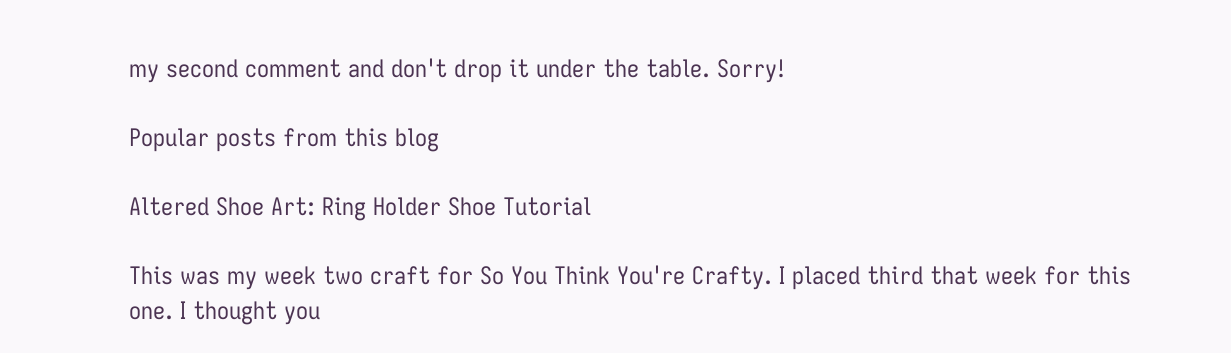my second comment and don't drop it under the table. Sorry!

Popular posts from this blog

Altered Shoe Art: Ring Holder Shoe Tutorial

This was my week two craft for So You Think You're Crafty. I placed third that week for this one. I thought you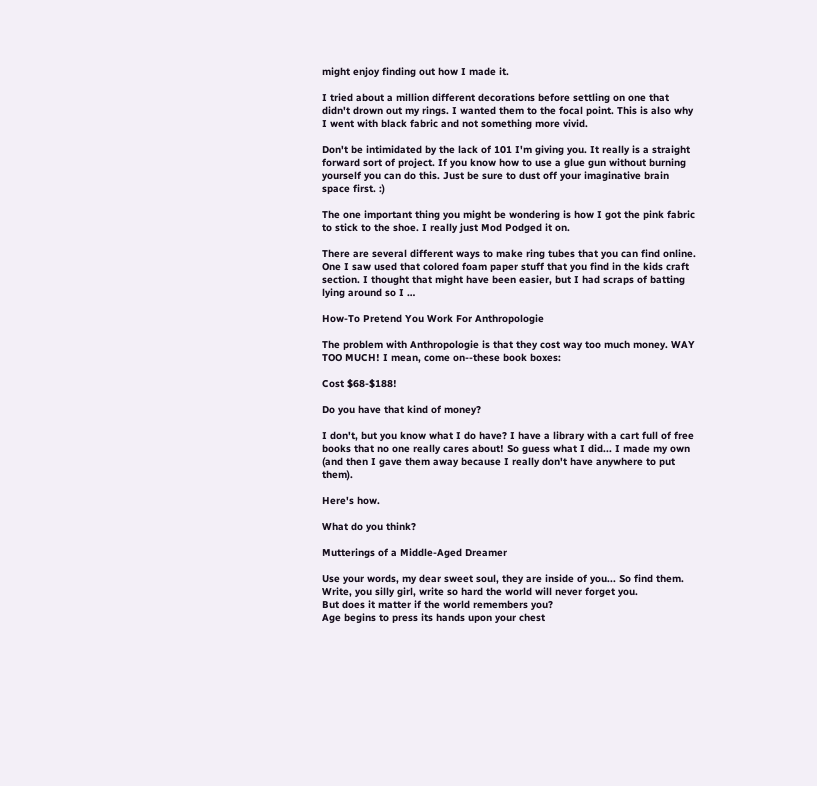might enjoy finding out how I made it.

I tried about a million different decorations before settling on one that didn't drown out my rings. I wanted them to the focal point. This is also why I went with black fabric and not something more vivid.

Don't be intimidated by the lack of 101 I'm giving you. It really is a straight forward sort of project. If you know how to use a glue gun without burning yourself you can do this. Just be sure to dust off your imaginative brain space first. :)

The one important thing you might be wondering is how I got the pink fabric to stick to the shoe. I really just Mod Podged it on.

There are several different ways to make ring tubes that you can find online. One I saw used that colored foam paper stuff that you find in the kids craft section. I thought that might have been easier, but I had scraps of batting lying around so I …

How-To Pretend You Work For Anthropologie

The problem with Anthropologie is that they cost way too much money. WAY TOO MUCH! I mean, come on--these book boxes:

Cost $68-$188!

Do you have that kind of money?

I don't, but you know what I do have? I have a library with a cart full of free books that no one really cares about! So guess what I did... I made my own (and then I gave them away because I really don't have anywhere to put them).

Here's how.

What do you think?

Mutterings of a Middle-Aged Dreamer

Use your words, my dear sweet soul, they are inside of you... So find them. Write, you silly girl, write so hard the world will never forget you.
But does it matter if the world remembers you?
Age begins to press its hands upon your chest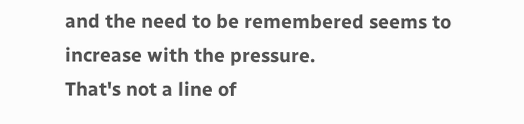and the need to be remembered seems to increase with the pressure.
That's not a line of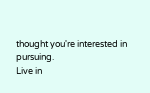thought you're interested in pursuing.
Live in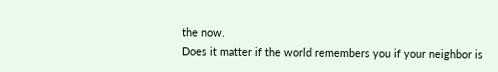the now.
Does it matter if the world remembers you if your neighbor is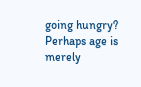going hungry?
Perhaps age is merely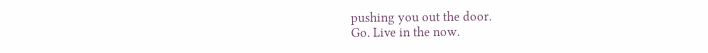pushing you out the door.
Go. Live in the now.